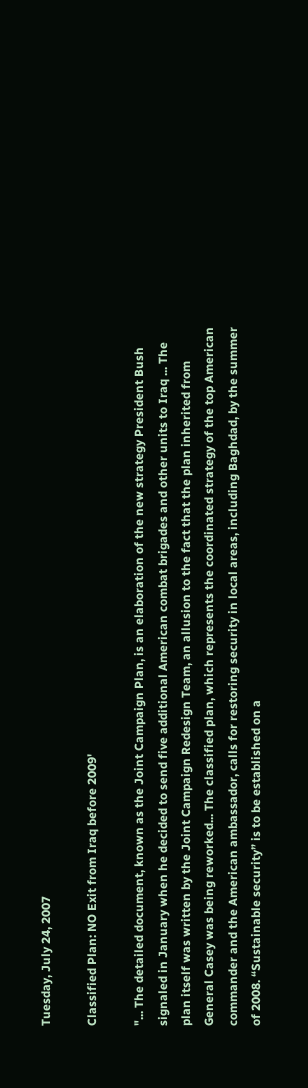Tuesday, July 24, 2007

Classified Plan: NO Exit from Iraq before 2009'

"... The detailed document, known as the Joint Campaign Plan, is an elaboration of the new strategy President Bush signaled in January when he decided to send five additional American combat brigades and other units to Iraq ... The plan itself was written by the Joint Campaign Redesign Team, an allusion to the fact that the plan inherited from General Casey was being reworked... The classified plan, which represents the coordinated strategy of the top American commander and the American ambassador, calls for restoring security in local areas, including Baghdad, by the summer of 2008. “Sustainable security” is to be established on a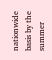nationwide basis by the summer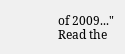of 2009..."
Read the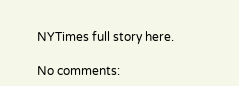NYTimes full story here.

No comments: